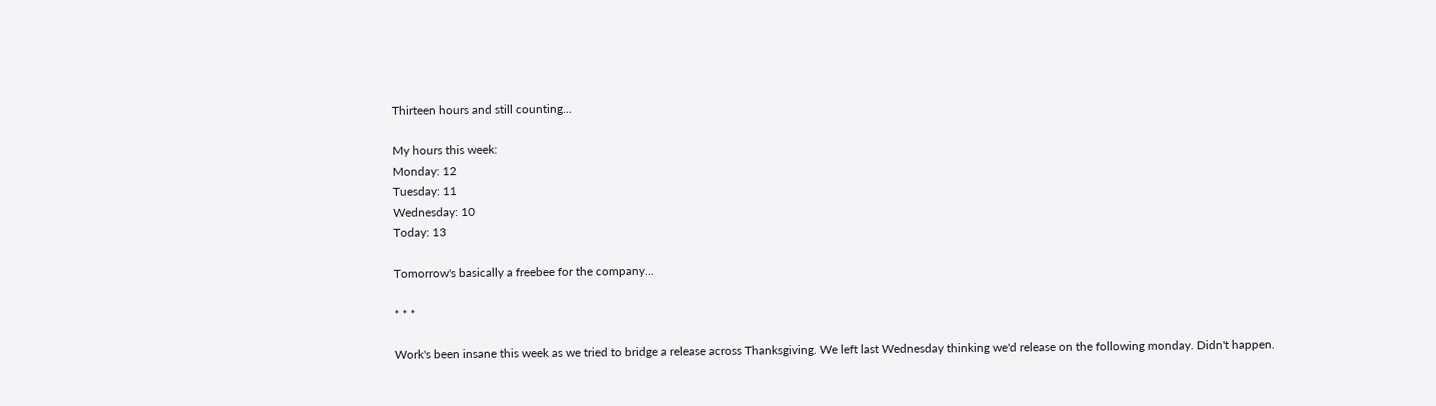Thirteen hours and still counting...

My hours this week:
Monday: 12
Tuesday: 11
Wednesday: 10
Today: 13

Tomorrow's basically a freebee for the company...

* * *

Work's been insane this week as we tried to bridge a release across Thanksgiving. We left last Wednesday thinking we'd release on the following monday. Didn't happen.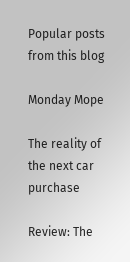Popular posts from this blog

Monday Mope

The reality of the next car purchase

Review: The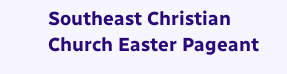Southeast Christian Church Easter Pageant